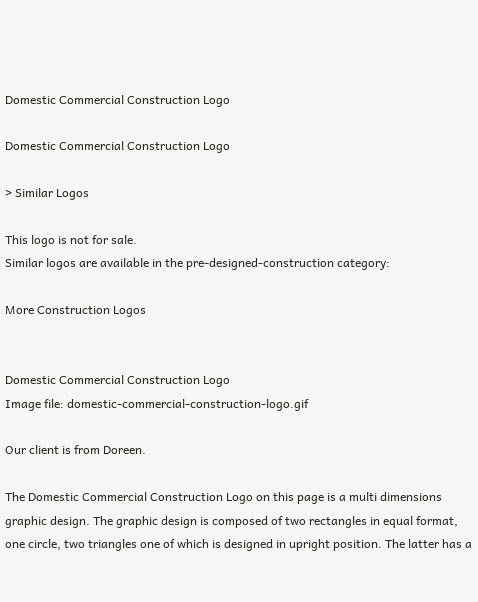Domestic Commercial Construction Logo

Domestic Commercial Construction Logo

> Similar Logos

This logo is not for sale.
Similar logos are available in the pre-designed-construction category:

More Construction Logos


Domestic Commercial Construction Logo
Image file: domestic-commercial-construction-logo.gif

Our client is from Doreen.

The Domestic Commercial Construction Logo on this page is a multi dimensions graphic design. The graphic design is composed of two rectangles in equal format, one circle, two triangles one of which is designed in upright position. The latter has a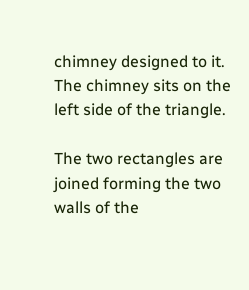chimney designed to it. The chimney sits on the left side of the triangle.

The two rectangles are joined forming the two walls of the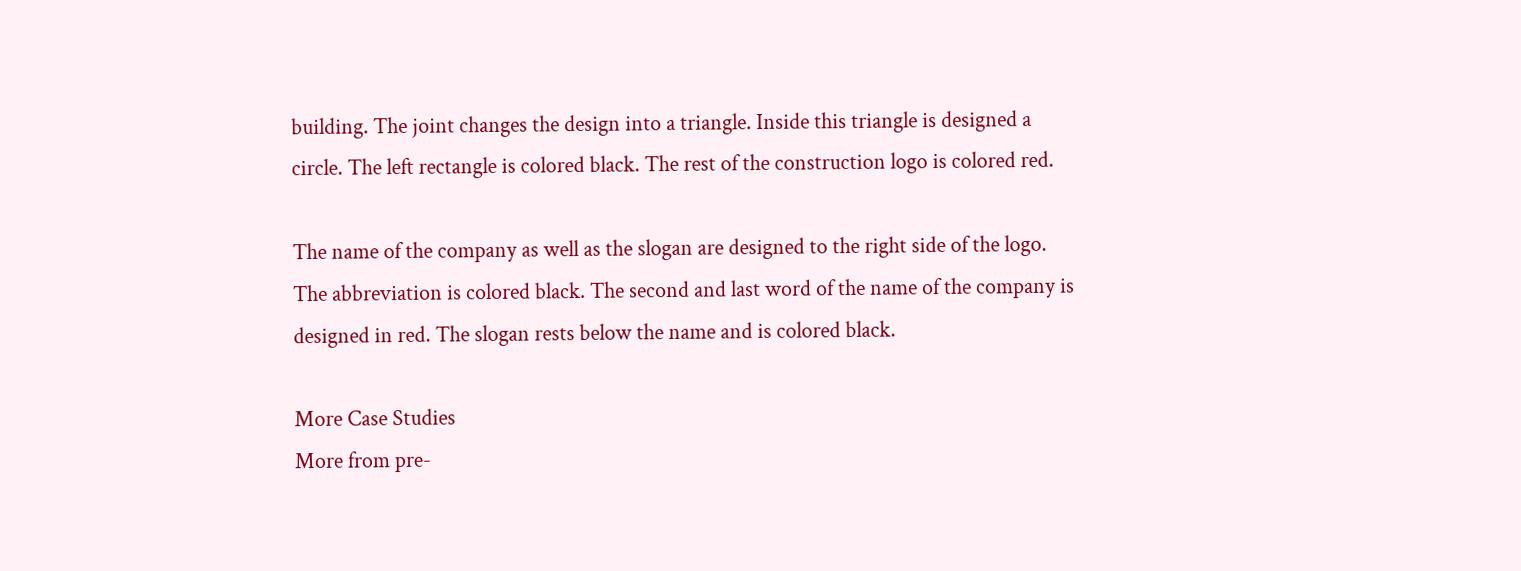building. The joint changes the design into a triangle. Inside this triangle is designed a circle. The left rectangle is colored black. The rest of the construction logo is colored red.

The name of the company as well as the slogan are designed to the right side of the logo. The abbreviation is colored black. The second and last word of the name of the company is designed in red. The slogan rests below the name and is colored black.

More Case Studies
More from pre-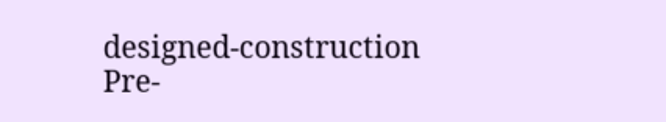designed-construction
Pre-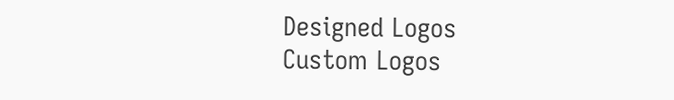Designed Logos
Custom Logos